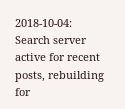2018-10-04: Search server active for recent posts, rebuilding for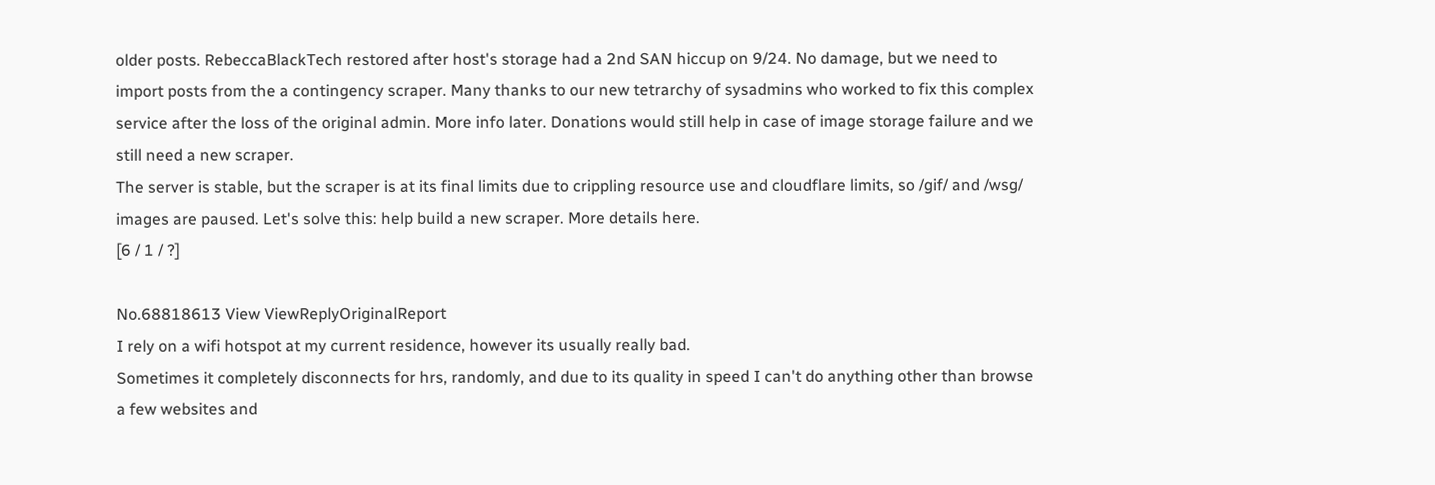older posts. RebeccaBlackTech restored after host's storage had a 2nd SAN hiccup on 9/24. No damage, but we need to import posts from the a contingency scraper. Many thanks to our new tetrarchy of sysadmins who worked to fix this complex service after the loss of the original admin. More info later. Donations would still help in case of image storage failure and we still need a new scraper.
The server is stable, but the scraper is at its final limits due to crippling resource use and cloudflare limits, so /gif/ and /wsg/ images are paused. Let's solve this: help build a new scraper. More details here.
[6 / 1 / ?]

No.68818613 View ViewReplyOriginalReport
I rely on a wifi hotspot at my current residence, however its usually really bad.
Sometimes it completely disconnects for hrs, randomly, and due to its quality in speed I can't do anything other than browse a few websites and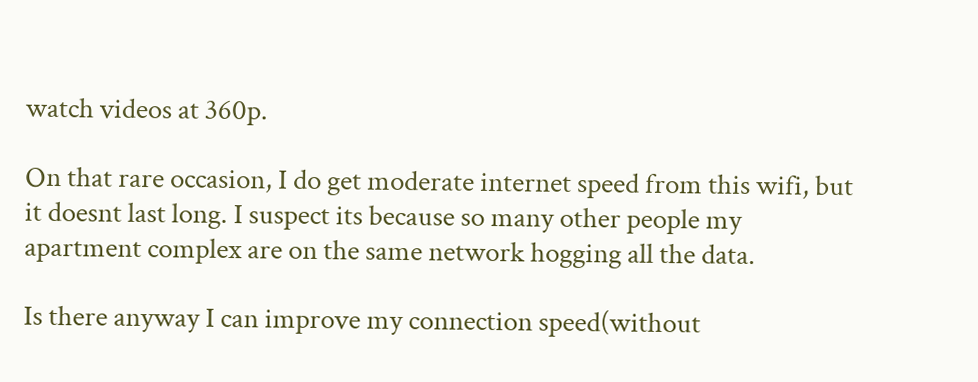watch videos at 360p.

On that rare occasion, I do get moderate internet speed from this wifi, but it doesnt last long. I suspect its because so many other people my apartment complex are on the same network hogging all the data.

Is there anyway I can improve my connection speed(without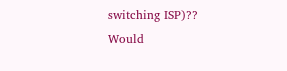switching ISP)??
Would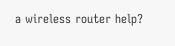a wireless router help?